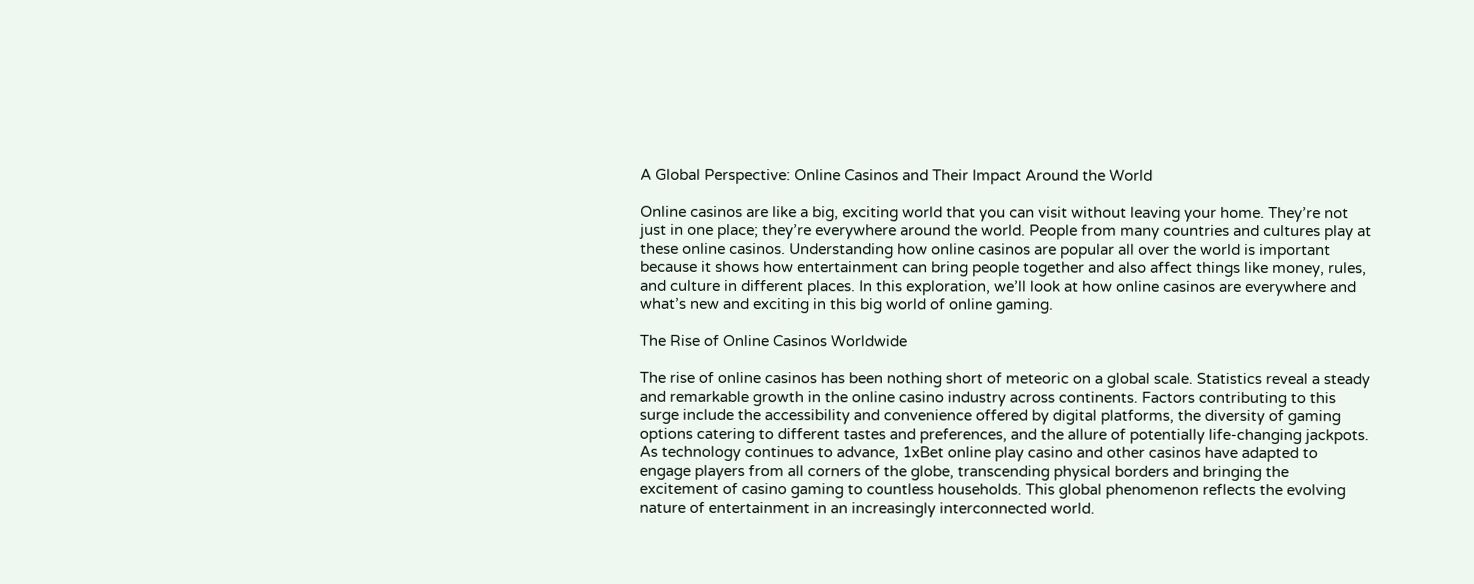A Global Perspective: Online Casinos and Their Impact Around the World

Online casinos are like a big, exciting world that you can visit without leaving your home. They’re not just in one place; they’re everywhere around the world. People from many countries and cultures play at these online casinos. Understanding how online casinos are popular all over the world is important because it shows how entertainment can bring people together and also affect things like money, rules, and culture in different places. In this exploration, we’ll look at how online casinos are everywhere and what’s new and exciting in this big world of online gaming.

The Rise of Online Casinos Worldwide

The rise of online casinos has been nothing short of meteoric on a global scale. Statistics reveal a steady and remarkable growth in the online casino industry across continents. Factors contributing to this surge include the accessibility and convenience offered by digital platforms, the diversity of gaming options catering to different tastes and preferences, and the allure of potentially life-changing jackpots. As technology continues to advance, 1xBet online play casino and other casinos have adapted to engage players from all corners of the globe, transcending physical borders and bringing the excitement of casino gaming to countless households. This global phenomenon reflects the evolving nature of entertainment in an increasingly interconnected world.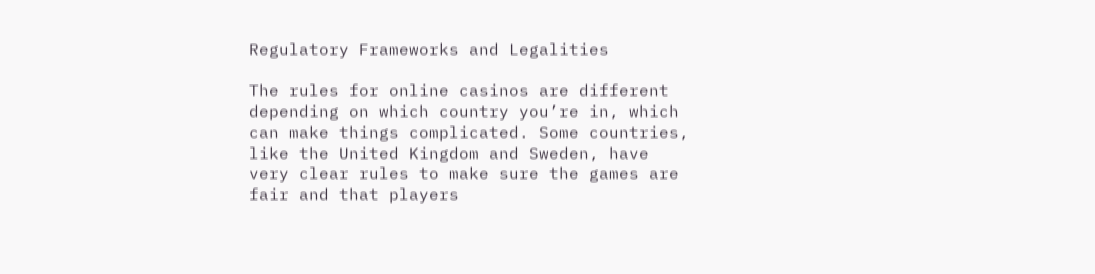Regulatory Frameworks and Legalities

The rules for online casinos are different depending on which country you’re in, which can make things complicated. Some countries, like the United Kingdom and Sweden, have very clear rules to make sure the games are fair and that players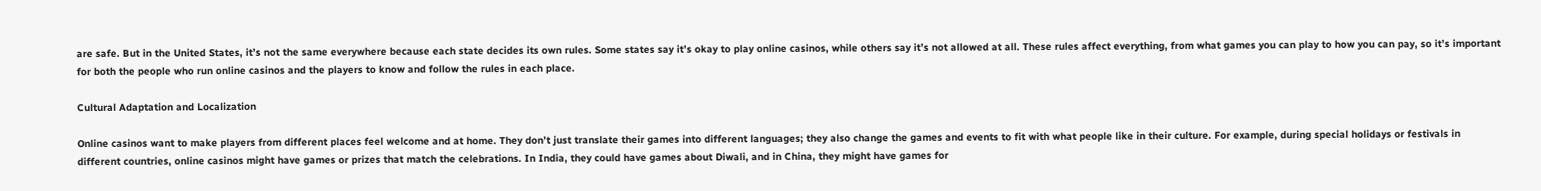are safe. But in the United States, it’s not the same everywhere because each state decides its own rules. Some states say it’s okay to play online casinos, while others say it’s not allowed at all. These rules affect everything, from what games you can play to how you can pay, so it’s important for both the people who run online casinos and the players to know and follow the rules in each place.

Cultural Adaptation and Localization

Online casinos want to make players from different places feel welcome and at home. They don’t just translate their games into different languages; they also change the games and events to fit with what people like in their culture. For example, during special holidays or festivals in different countries, online casinos might have games or prizes that match the celebrations. In India, they could have games about Diwali, and in China, they might have games for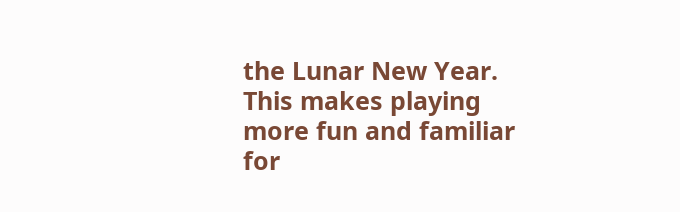the Lunar New Year. This makes playing more fun and familiar for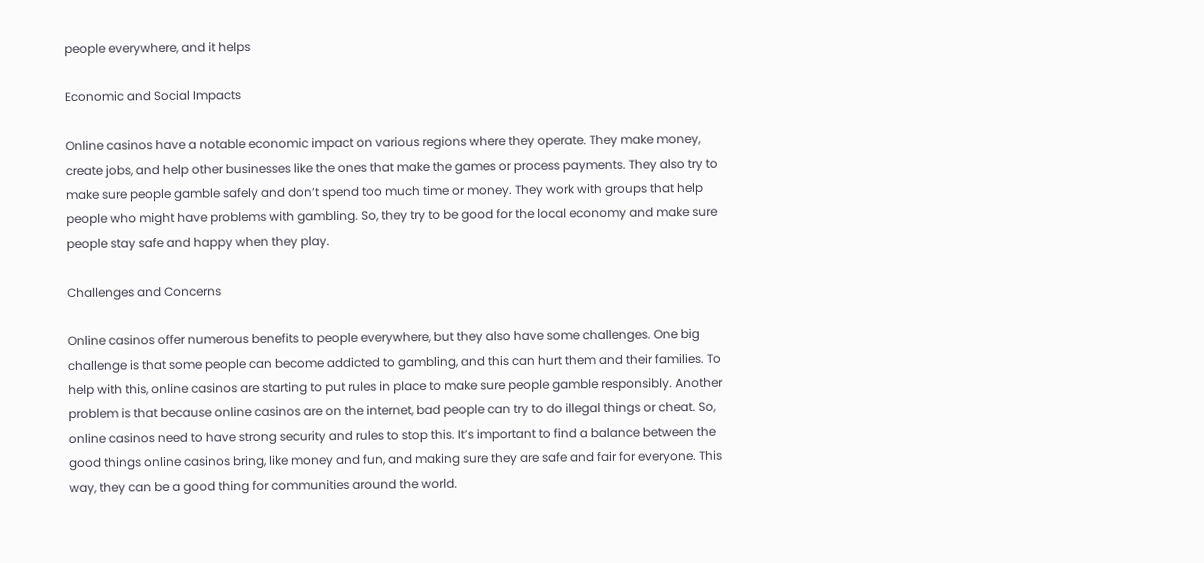people everywhere, and it helps

Economic and Social Impacts

Online casinos have a notable economic impact on various regions where they operate. They make money, create jobs, and help other businesses like the ones that make the games or process payments. They also try to make sure people gamble safely and don’t spend too much time or money. They work with groups that help people who might have problems with gambling. So, they try to be good for the local economy and make sure people stay safe and happy when they play.

Challenges and Concerns

Online casinos offer numerous benefits to people everywhere, but they also have some challenges. One big challenge is that some people can become addicted to gambling, and this can hurt them and their families. To help with this, online casinos are starting to put rules in place to make sure people gamble responsibly. Another problem is that because online casinos are on the internet, bad people can try to do illegal things or cheat. So, online casinos need to have strong security and rules to stop this. It’s important to find a balance between the good things online casinos bring, like money and fun, and making sure they are safe and fair for everyone. This way, they can be a good thing for communities around the world.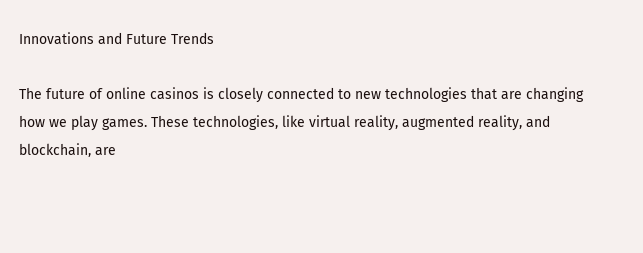Innovations and Future Trends

The future of online casinos is closely connected to new technologies that are changing how we play games. These technologies, like virtual reality, augmented reality, and blockchain, are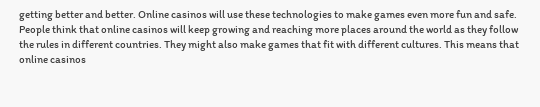getting better and better. Online casinos will use these technologies to make games even more fun and safe. People think that online casinos will keep growing and reaching more places around the world as they follow the rules in different countries. They might also make games that fit with different cultures. This means that online casinos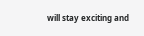will stay exciting and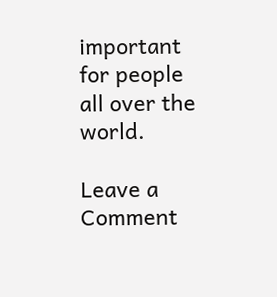important for people all over the world.

Leave a Comment